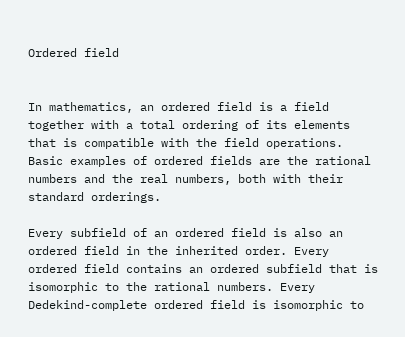Ordered field


In mathematics, an ordered field is a field together with a total ordering of its elements that is compatible with the field operations. Basic examples of ordered fields are the rational numbers and the real numbers, both with their standard orderings.

Every subfield of an ordered field is also an ordered field in the inherited order. Every ordered field contains an ordered subfield that is isomorphic to the rational numbers. Every Dedekind-complete ordered field is isomorphic to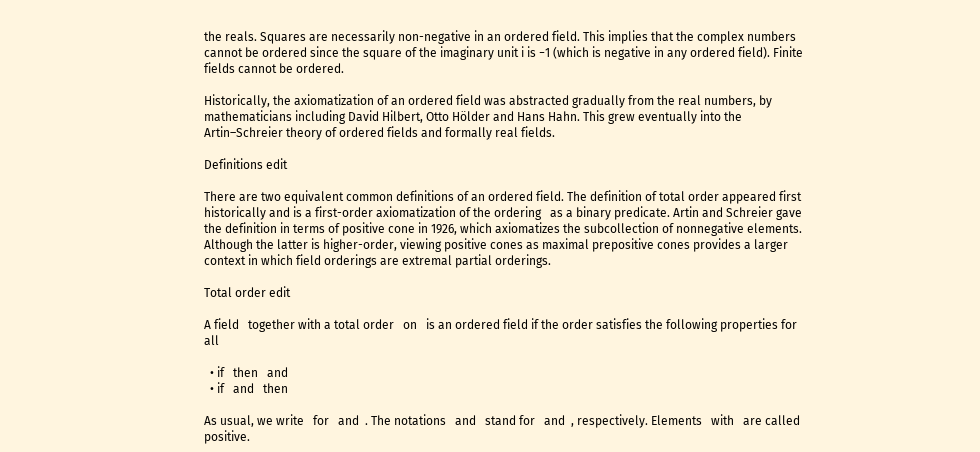the reals. Squares are necessarily non-negative in an ordered field. This implies that the complex numbers cannot be ordered since the square of the imaginary unit i is −1 (which is negative in any ordered field). Finite fields cannot be ordered.

Historically, the axiomatization of an ordered field was abstracted gradually from the real numbers, by mathematicians including David Hilbert, Otto Hölder and Hans Hahn. This grew eventually into the Artin–Schreier theory of ordered fields and formally real fields.

Definitions edit

There are two equivalent common definitions of an ordered field. The definition of total order appeared first historically and is a first-order axiomatization of the ordering   as a binary predicate. Artin and Schreier gave the definition in terms of positive cone in 1926, which axiomatizes the subcollection of nonnegative elements. Although the latter is higher-order, viewing positive cones as maximal prepositive cones provides a larger context in which field orderings are extremal partial orderings.

Total order edit

A field   together with a total order   on   is an ordered field if the order satisfies the following properties for all

  • if   then   and
  • if   and   then

As usual, we write   for   and  . The notations   and   stand for   and  , respectively. Elements   with   are called positive.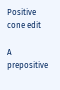Positive cone edit

A prepositive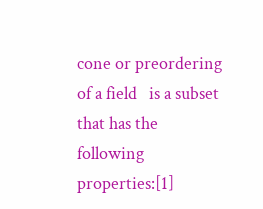cone or preordering of a field   is a subset   that has the following properties:[1]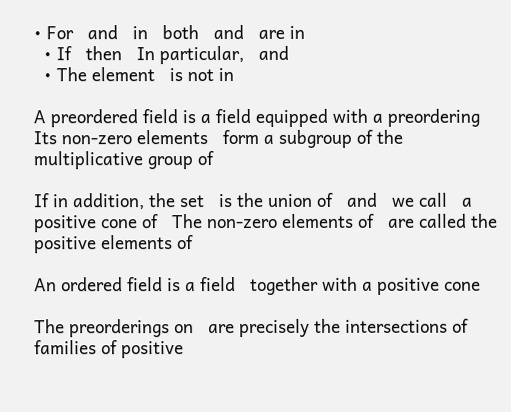• For   and   in   both   and   are in
  • If   then   In particular,   and
  • The element   is not in

A preordered field is a field equipped with a preordering   Its non-zero elements   form a subgroup of the multiplicative group of

If in addition, the set   is the union of   and   we call   a positive cone of   The non-zero elements of   are called the positive elements of

An ordered field is a field   together with a positive cone

The preorderings on   are precisely the intersections of families of positive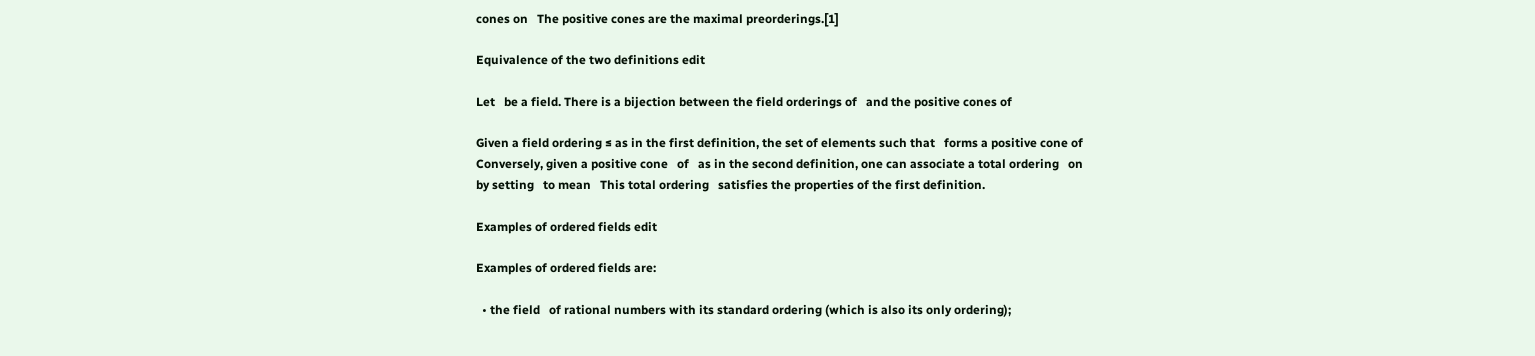cones on   The positive cones are the maximal preorderings.[1]

Equivalence of the two definitions edit

Let   be a field. There is a bijection between the field orderings of   and the positive cones of

Given a field ordering ≤ as in the first definition, the set of elements such that   forms a positive cone of   Conversely, given a positive cone   of   as in the second definition, one can associate a total ordering   on   by setting   to mean   This total ordering   satisfies the properties of the first definition.

Examples of ordered fields edit

Examples of ordered fields are:

  • the field   of rational numbers with its standard ordering (which is also its only ordering);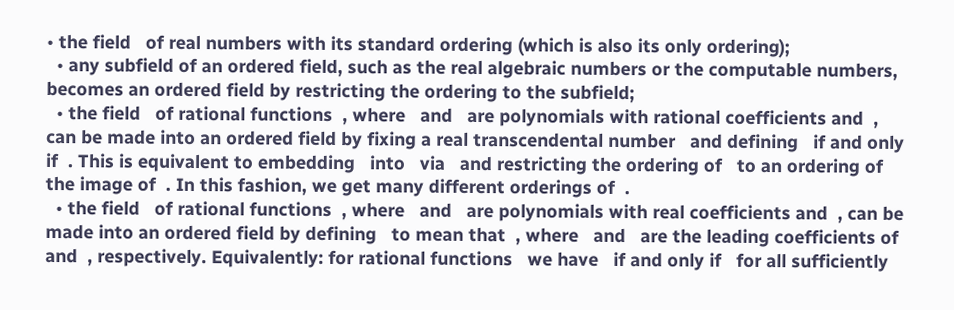• the field   of real numbers with its standard ordering (which is also its only ordering);
  • any subfield of an ordered field, such as the real algebraic numbers or the computable numbers, becomes an ordered field by restricting the ordering to the subfield;
  • the field   of rational functions  , where   and   are polynomials with rational coefficients and  , can be made into an ordered field by fixing a real transcendental number   and defining   if and only if  . This is equivalent to embedding   into   via   and restricting the ordering of   to an ordering of the image of  . In this fashion, we get many different orderings of  .
  • the field   of rational functions  , where   and   are polynomials with real coefficients and  , can be made into an ordered field by defining   to mean that  , where   and   are the leading coefficients of   and  , respectively. Equivalently: for rational functions   we have   if and only if   for all sufficiently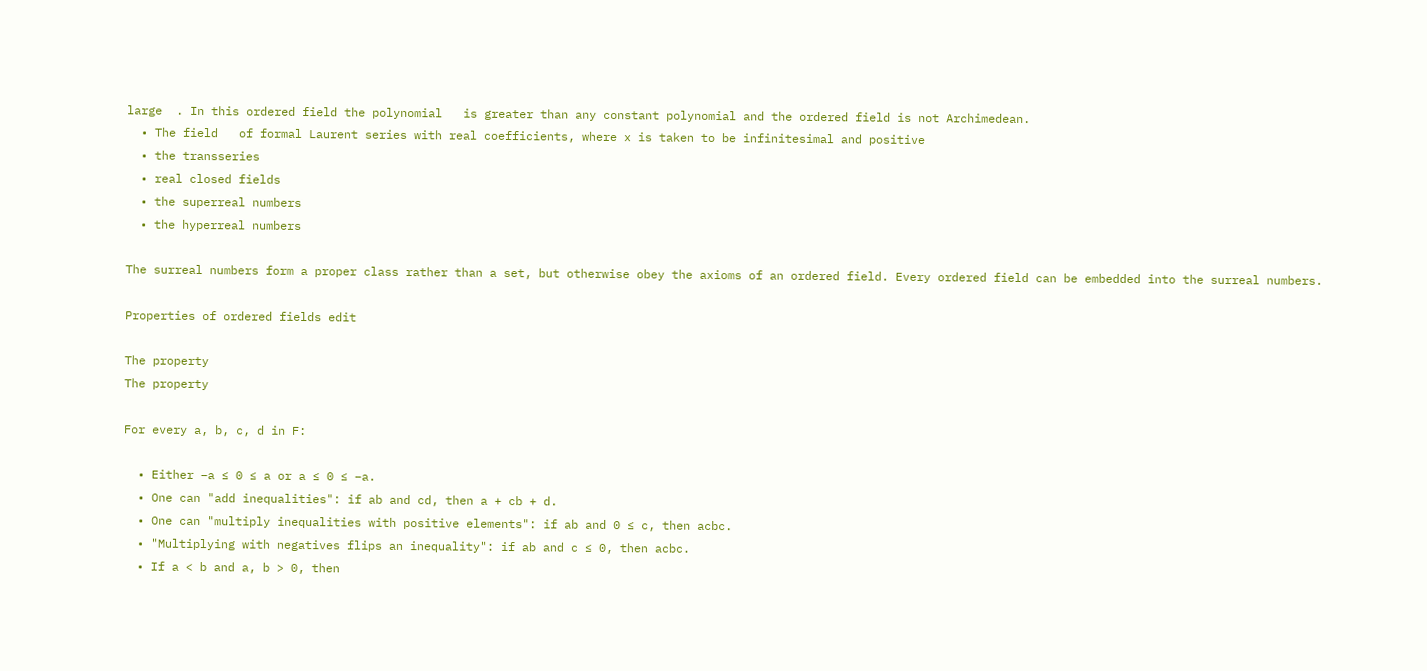large  . In this ordered field the polynomial   is greater than any constant polynomial and the ordered field is not Archimedean.
  • The field   of formal Laurent series with real coefficients, where x is taken to be infinitesimal and positive
  • the transseries
  • real closed fields
  • the superreal numbers
  • the hyperreal numbers

The surreal numbers form a proper class rather than a set, but otherwise obey the axioms of an ordered field. Every ordered field can be embedded into the surreal numbers.

Properties of ordered fields edit

The property
The property

For every a, b, c, d in F:

  • Either −a ≤ 0 ≤ a or a ≤ 0 ≤ −a.
  • One can "add inequalities": if ab and cd, then a + cb + d.
  • One can "multiply inequalities with positive elements": if ab and 0 ≤ c, then acbc.
  • "Multiplying with negatives flips an inequality": if ab and c ≤ 0, then acbc.
  • If a < b and a, b > 0, then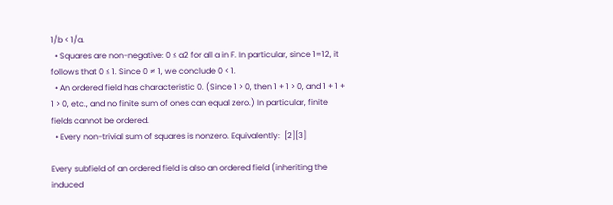1/b < 1/a.
  • Squares are non-negative: 0 ≤ a2 for all a in F. In particular, since 1=12, it follows that 0 ≤ 1. Since 0 ≠ 1, we conclude 0 < 1.
  • An ordered field has characteristic 0. (Since 1 > 0, then 1 + 1 > 0, and 1 + 1 + 1 > 0, etc., and no finite sum of ones can equal zero.) In particular, finite fields cannot be ordered.
  • Every non-trivial sum of squares is nonzero. Equivalently:  [2][3]

Every subfield of an ordered field is also an ordered field (inheriting the induced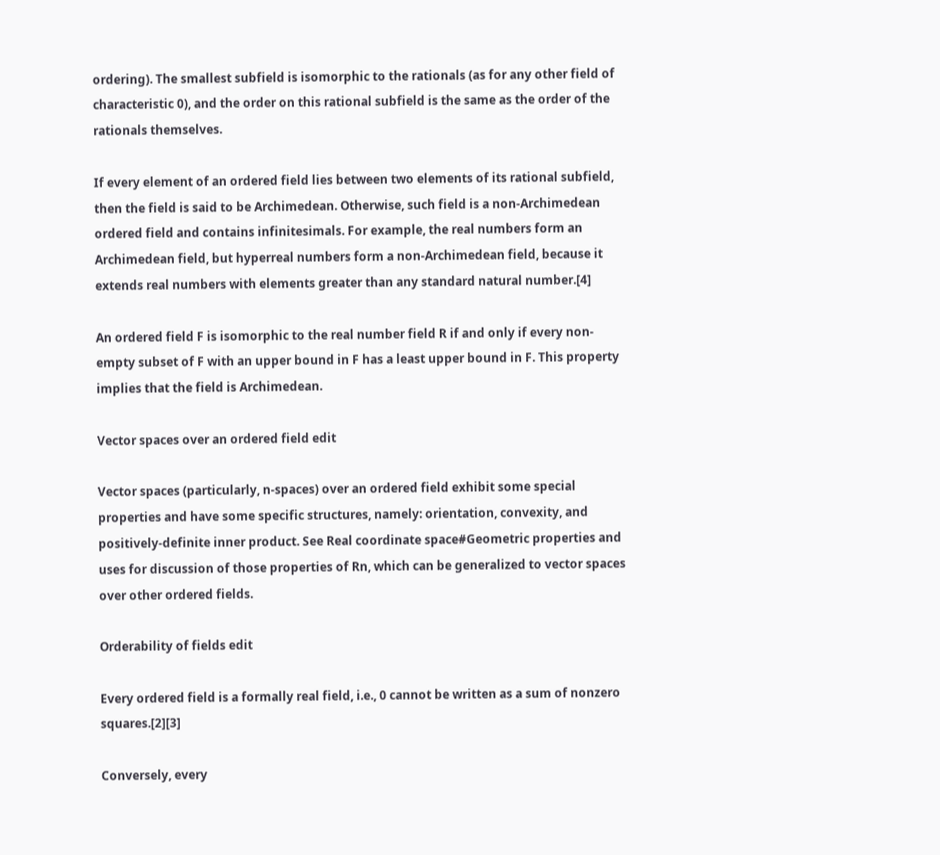ordering). The smallest subfield is isomorphic to the rationals (as for any other field of characteristic 0), and the order on this rational subfield is the same as the order of the rationals themselves.

If every element of an ordered field lies between two elements of its rational subfield, then the field is said to be Archimedean. Otherwise, such field is a non-Archimedean ordered field and contains infinitesimals. For example, the real numbers form an Archimedean field, but hyperreal numbers form a non-Archimedean field, because it extends real numbers with elements greater than any standard natural number.[4]

An ordered field F is isomorphic to the real number field R if and only if every non-empty subset of F with an upper bound in F has a least upper bound in F. This property implies that the field is Archimedean.

Vector spaces over an ordered field edit

Vector spaces (particularly, n-spaces) over an ordered field exhibit some special properties and have some specific structures, namely: orientation, convexity, and positively-definite inner product. See Real coordinate space#Geometric properties and uses for discussion of those properties of Rn, which can be generalized to vector spaces over other ordered fields.

Orderability of fields edit

Every ordered field is a formally real field, i.e., 0 cannot be written as a sum of nonzero squares.[2][3]

Conversely, every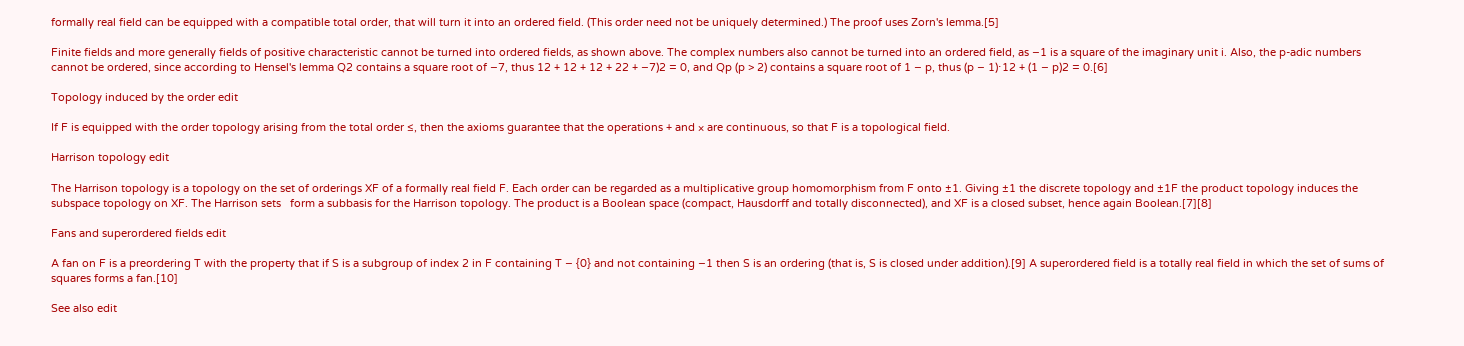formally real field can be equipped with a compatible total order, that will turn it into an ordered field. (This order need not be uniquely determined.) The proof uses Zorn's lemma.[5]

Finite fields and more generally fields of positive characteristic cannot be turned into ordered fields, as shown above. The complex numbers also cannot be turned into an ordered field, as −1 is a square of the imaginary unit i. Also, the p-adic numbers cannot be ordered, since according to Hensel's lemma Q2 contains a square root of −7, thus 12 + 12 + 12 + 22 + −7)2 = 0, and Qp (p > 2) contains a square root of 1 − p, thus (p − 1)⋅12 + (1 − p)2 = 0.[6]

Topology induced by the order edit

If F is equipped with the order topology arising from the total order ≤, then the axioms guarantee that the operations + and × are continuous, so that F is a topological field.

Harrison topology edit

The Harrison topology is a topology on the set of orderings XF of a formally real field F. Each order can be regarded as a multiplicative group homomorphism from F onto ±1. Giving ±1 the discrete topology and ±1F the product topology induces the subspace topology on XF. The Harrison sets   form a subbasis for the Harrison topology. The product is a Boolean space (compact, Hausdorff and totally disconnected), and XF is a closed subset, hence again Boolean.[7][8]

Fans and superordered fields edit

A fan on F is a preordering T with the property that if S is a subgroup of index 2 in F containing T − {0} and not containing −1 then S is an ordering (that is, S is closed under addition).[9] A superordered field is a totally real field in which the set of sums of squares forms a fan.[10]

See also edit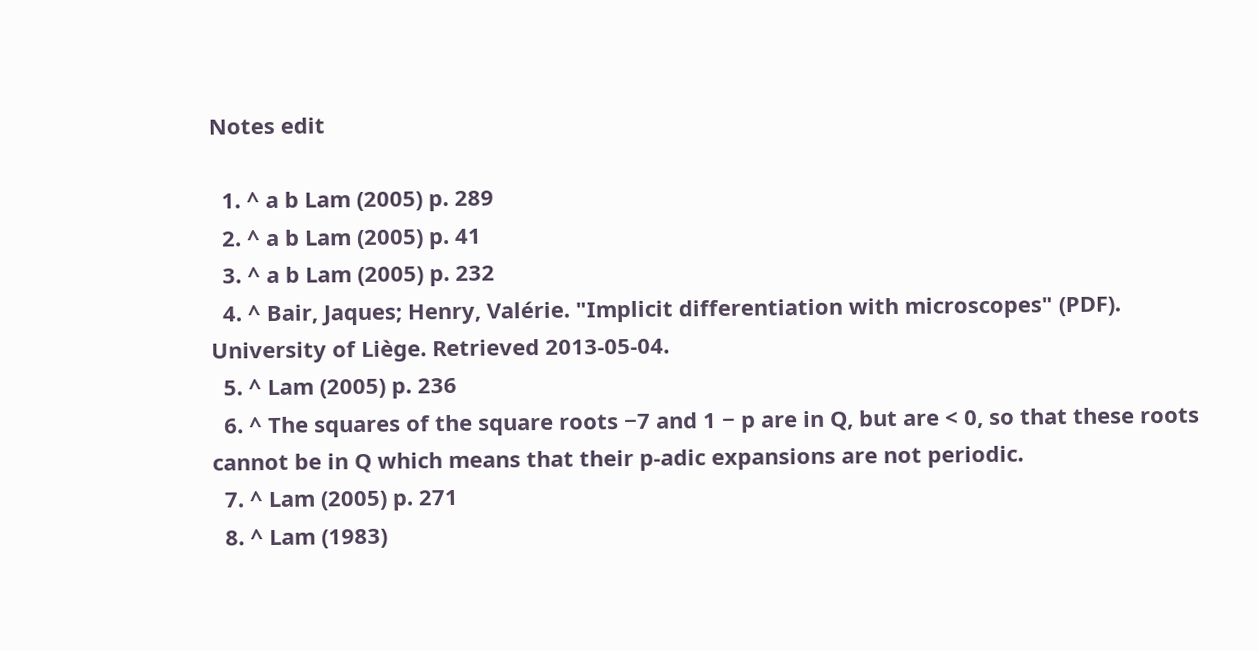Notes edit

  1. ^ a b Lam (2005) p. 289
  2. ^ a b Lam (2005) p. 41
  3. ^ a b Lam (2005) p. 232
  4. ^ Bair, Jaques; Henry, Valérie. "Implicit differentiation with microscopes" (PDF). University of Liège. Retrieved 2013-05-04.
  5. ^ Lam (2005) p. 236
  6. ^ The squares of the square roots −7 and 1 − p are in Q, but are < 0, so that these roots cannot be in Q which means that their p-adic expansions are not periodic.
  7. ^ Lam (2005) p. 271
  8. ^ Lam (1983)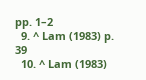pp. 1–2
  9. ^ Lam (1983) p. 39
  10. ^ Lam (1983)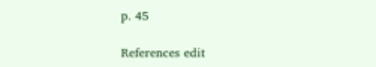p. 45

References edit